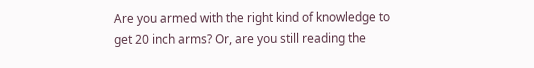Are you armed with the right kind of knowledge to get 20 inch arms? Or, are you still reading the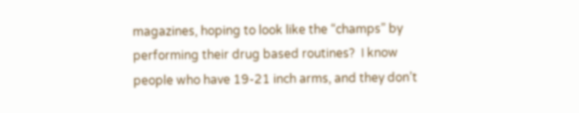magazines, hoping to look like the “champs” by performing their drug based routines?  I know people who have 19-21 inch arms, and they don’t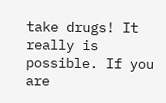take drugs! It really is possible. If you are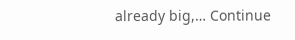already big,… Continue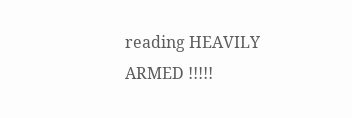reading HEAVILY ARMED !!!!!